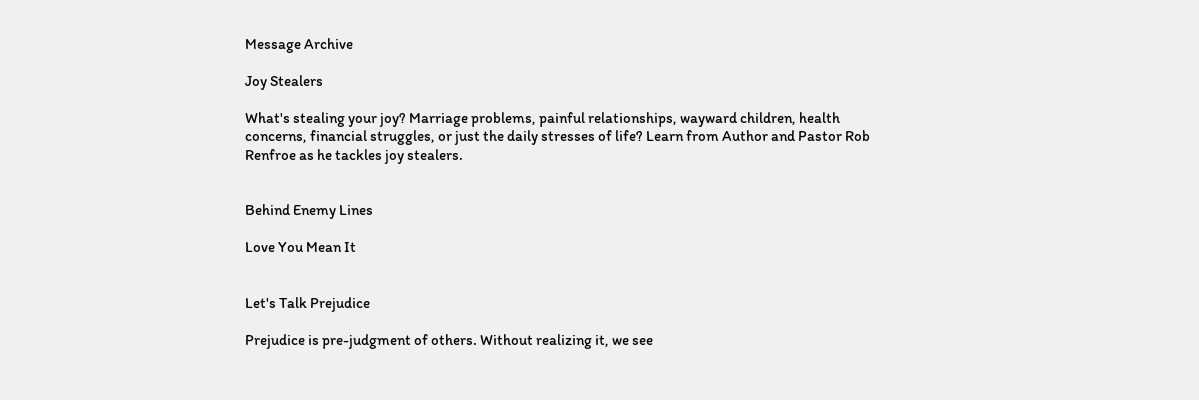Message Archive

Joy Stealers

What's stealing your joy? Marriage problems, painful relationships, wayward children, health concerns, financial struggles, or just the daily stresses of life? Learn from Author and Pastor Rob Renfroe as he tackles joy stealers.


Behind Enemy Lines

Love You Mean It


Let's Talk Prejudice

Prejudice is pre-judgment of others. Without realizing it, we see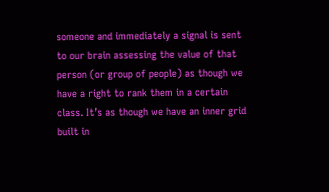someone and immediately a signal is sent to our brain assessing the value of that person (or group of people) as though we have a right to rank them in a certain class. It’s as though we have an inner grid built in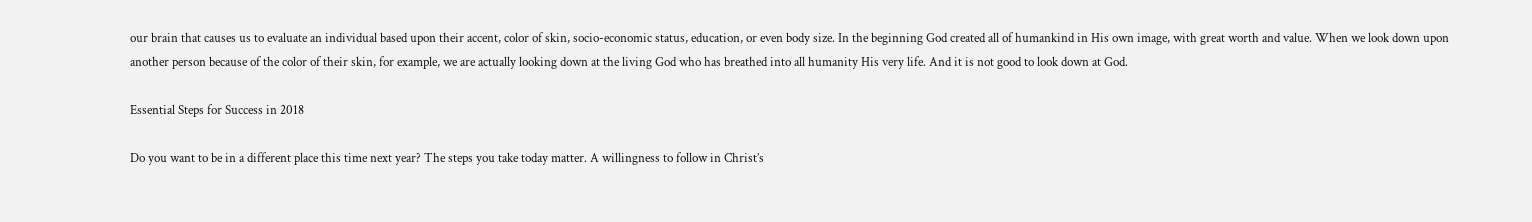our brain that causes us to evaluate an individual based upon their accent, color of skin, socio-economic status, education, or even body size. In the beginning God created all of humankind in His own image, with great worth and value. When we look down upon another person because of the color of their skin, for example, we are actually looking down at the living God who has breathed into all humanity His very life. And it is not good to look down at God.

Essential Steps for Success in 2018

Do you want to be in a different place this time next year? The steps you take today matter. A willingness to follow in Christ’s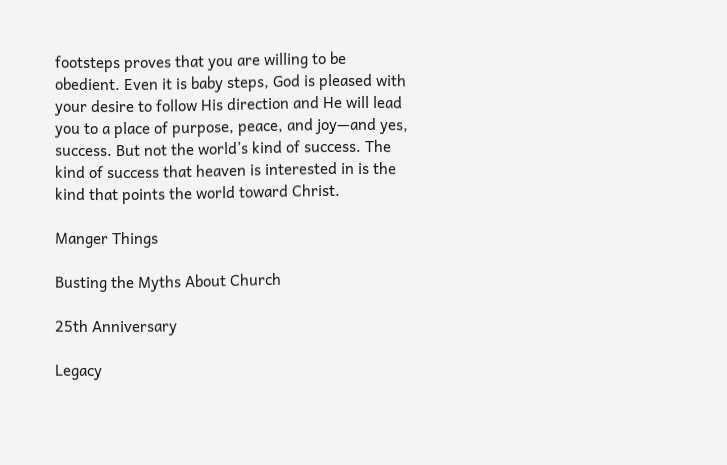footsteps proves that you are willing to be obedient. Even it is baby steps, God is pleased with your desire to follow His direction and He will lead you to a place of purpose, peace, and joy—and yes, success. But not the world’s kind of success. The kind of success that heaven is interested in is the kind that points the world toward Christ.

Manger Things

Busting the Myths About Church

25th Anniversary

Legacy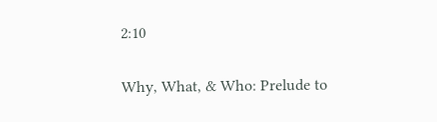2:10

Why, What, & Who: Prelude to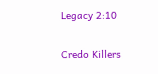Legacy 2:10

Credo Killers